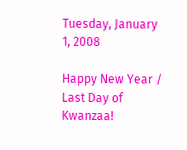Tuesday, January 1, 2008

Happy New Year / Last Day of Kwanzaa!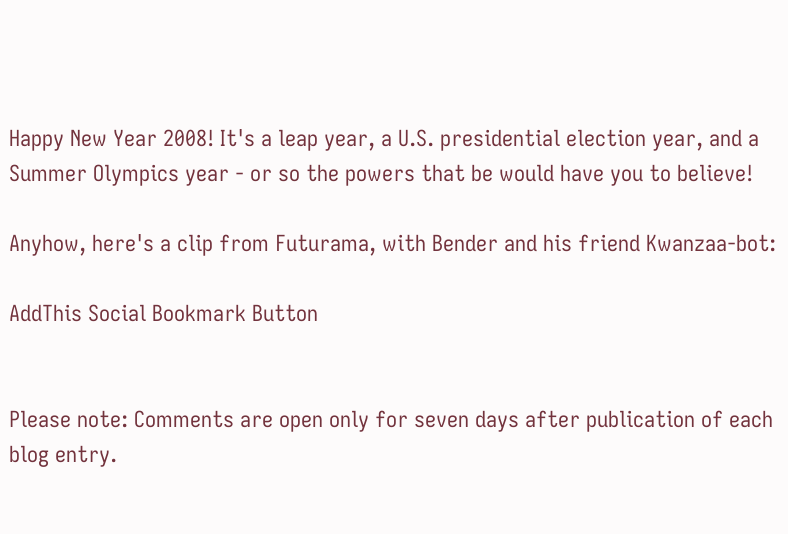Happy New Year 2008! It's a leap year, a U.S. presidential election year, and a Summer Olympics year - or so the powers that be would have you to believe!

Anyhow, here's a clip from Futurama, with Bender and his friend Kwanzaa-bot:

AddThis Social Bookmark Button


Please note: Comments are open only for seven days after publication of each blog entry.